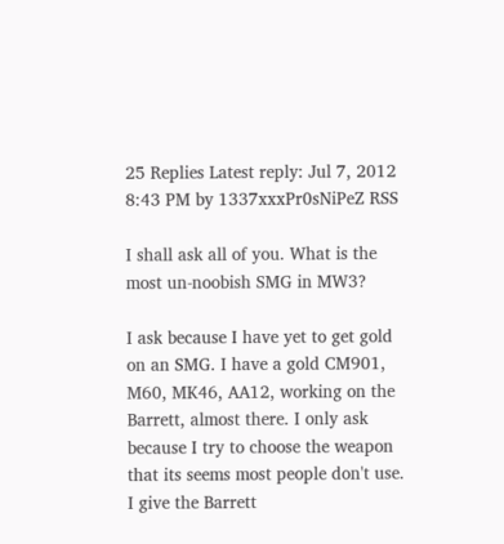25 Replies Latest reply: Jul 7, 2012 8:43 PM by 1337xxxPr0sNiPeZ RSS

I shall ask all of you. What is the most un-noobish SMG in MW3?

I ask because I have yet to get gold on an SMG. I have a gold CM901, M60, MK46, AA12, working on the Barrett, almost there. I only ask because I try to choose the weapon that its seems most people don't use. I give the Barrett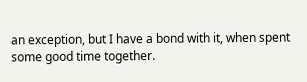an exception, but I have a bond with it, when spent some good time together.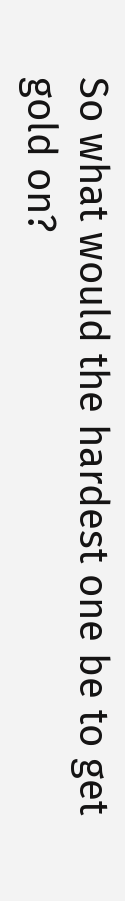So what would the hardest one be to get gold on?